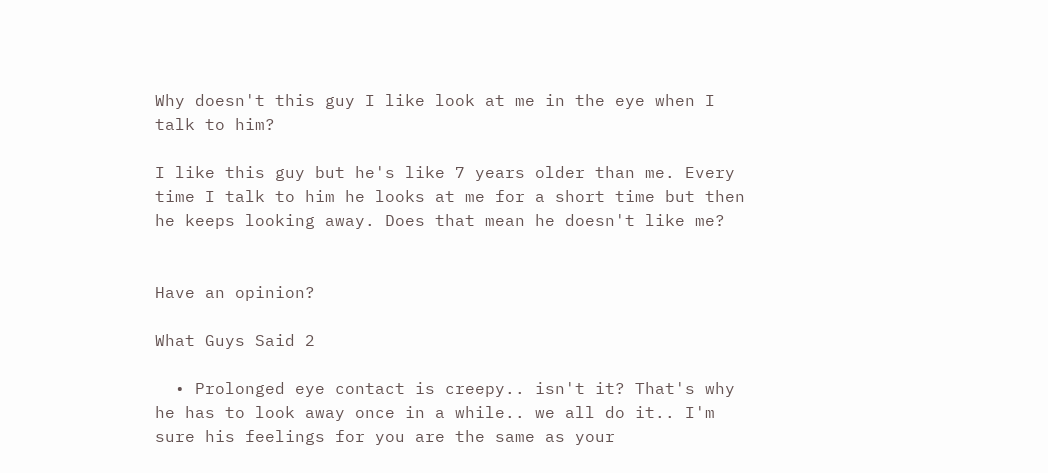Why doesn't this guy I like look at me in the eye when I talk to him?

I like this guy but he's like 7 years older than me. Every time I talk to him he looks at me for a short time but then he keeps looking away. Does that mean he doesn't like me?


Have an opinion?

What Guys Said 2

  • Prolonged eye contact is creepy.. isn't it? That's why he has to look away once in a while.. we all do it.. I'm sure his feelings for you are the same as your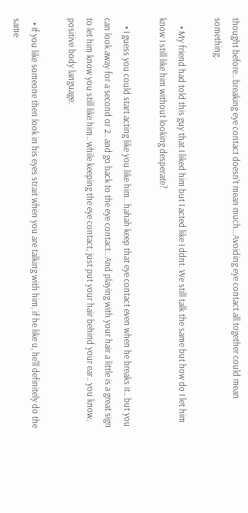thought before.. breaking eye contact doesn't mean much.. Avoiding eye contact all together could mean something.

    • My friend had told this guy that I liked him but I acted like I ddnt. We still talk the same but how do I let him know I still like him without looking desperate?

    • I guess you could start acting like you like him.. hahah keep that eye contact even when he breaks it.. but you can look away for a second or 2.. and go back to the eye contact.. And playing with your hair a little is a great sign to let him know you still like him.. while keeping the eye contact, just put your hair behind your ear.. you know, positive body language.

  • If you like someone then look in his eyes strait when you are talking with him, if he like u, he'll definitely do the same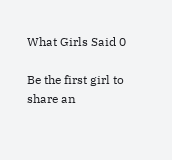What Girls Said 0

Be the first girl to share an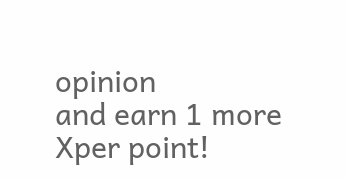opinion
and earn 1 more Xper point!